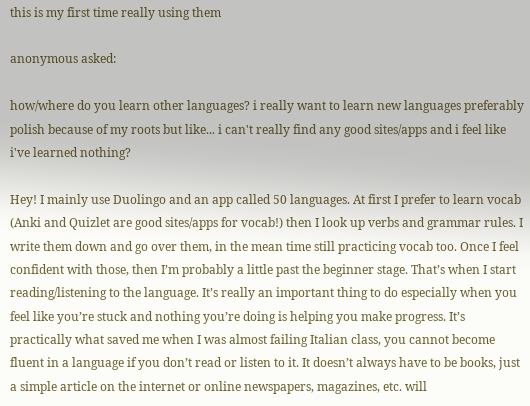this is my first time really using them

anonymous asked:

how/where do you learn other languages? i really want to learn new languages preferably polish because of my roots but like... i can't really find any good sites/apps and i feel like i've learned nothing?

Hey! I mainly use Duolingo and an app called 50 languages. At first I prefer to learn vocab (Anki and Quizlet are good sites/apps for vocab!) then I look up verbs and grammar rules. I write them down and go over them, in the mean time still practicing vocab too. Once I feel confident with those, then I’m probably a little past the beginner stage. That’s when I start reading/listening to the language. It’s really an important thing to do especially when you feel like you’re stuck and nothing you’re doing is helping you make progress. It’s practically what saved me when I was almost failing Italian class, you cannot become fluent in a language if you don’t read or listen to it. It doesn’t always have to be books, just a simple article on the internet or online newspapers, magazines, etc. will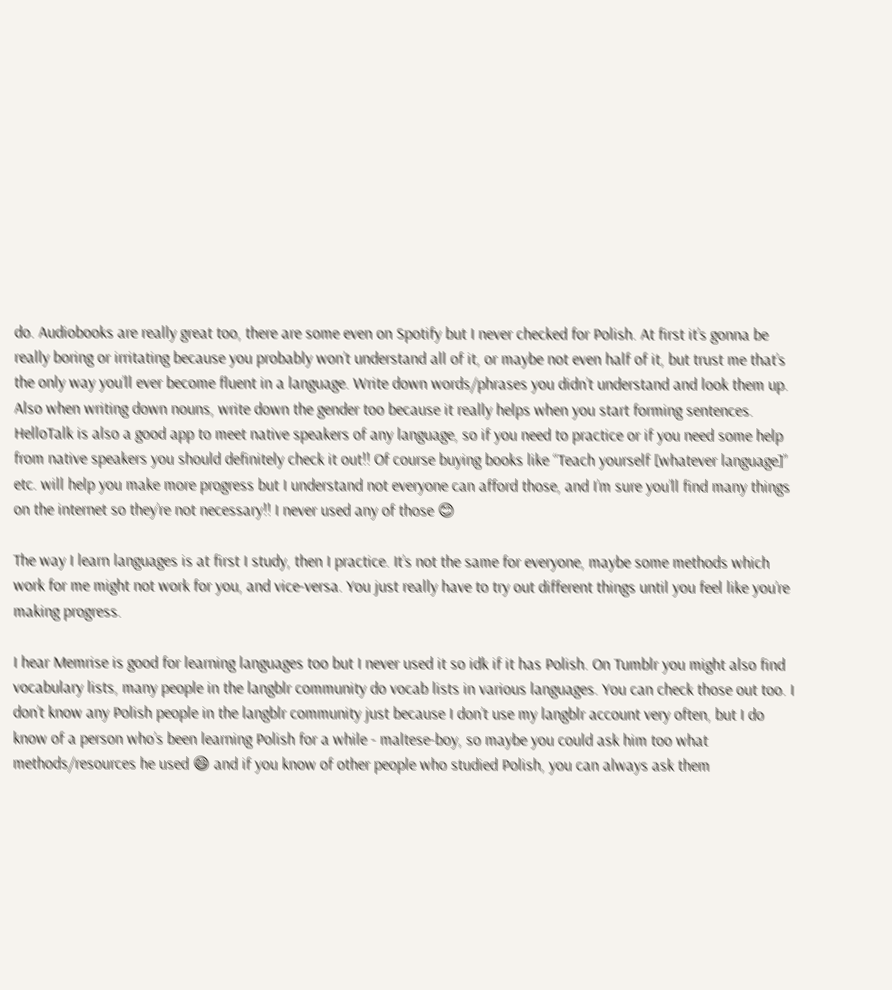do. Audiobooks are really great too, there are some even on Spotify but I never checked for Polish. At first it’s gonna be really boring or irritating because you probably won’t understand all of it, or maybe not even half of it, but trust me that’s the only way you’ll ever become fluent in a language. Write down words/phrases you didn’t understand and look them up. Also when writing down nouns, write down the gender too because it really helps when you start forming sentences. HelloTalk is also a good app to meet native speakers of any language, so if you need to practice or if you need some help from native speakers you should definitely check it out!! Of course buying books like “Teach yourself [whatever language]” etc. will help you make more progress but I understand not everyone can afford those, and I’m sure you’ll find many things on the internet so they’re not necessary!! I never used any of those 😊

The way I learn languages is at first I study, then I practice. It’s not the same for everyone, maybe some methods which work for me might not work for you, and vice-versa. You just really have to try out different things until you feel like you’re making progress.

I hear Memrise is good for learning languages too but I never used it so idk if it has Polish. On Tumblr you might also find vocabulary lists, many people in the langblr community do vocab lists in various languages. You can check those out too. I don’t know any Polish people in the langblr community just because I don’t use my langblr account very often, but I do know of a person who’s been learning Polish for a while - maltese-boy, so maybe you could ask him too what methods/resources he used 😄 and if you know of other people who studied Polish, you can always ask them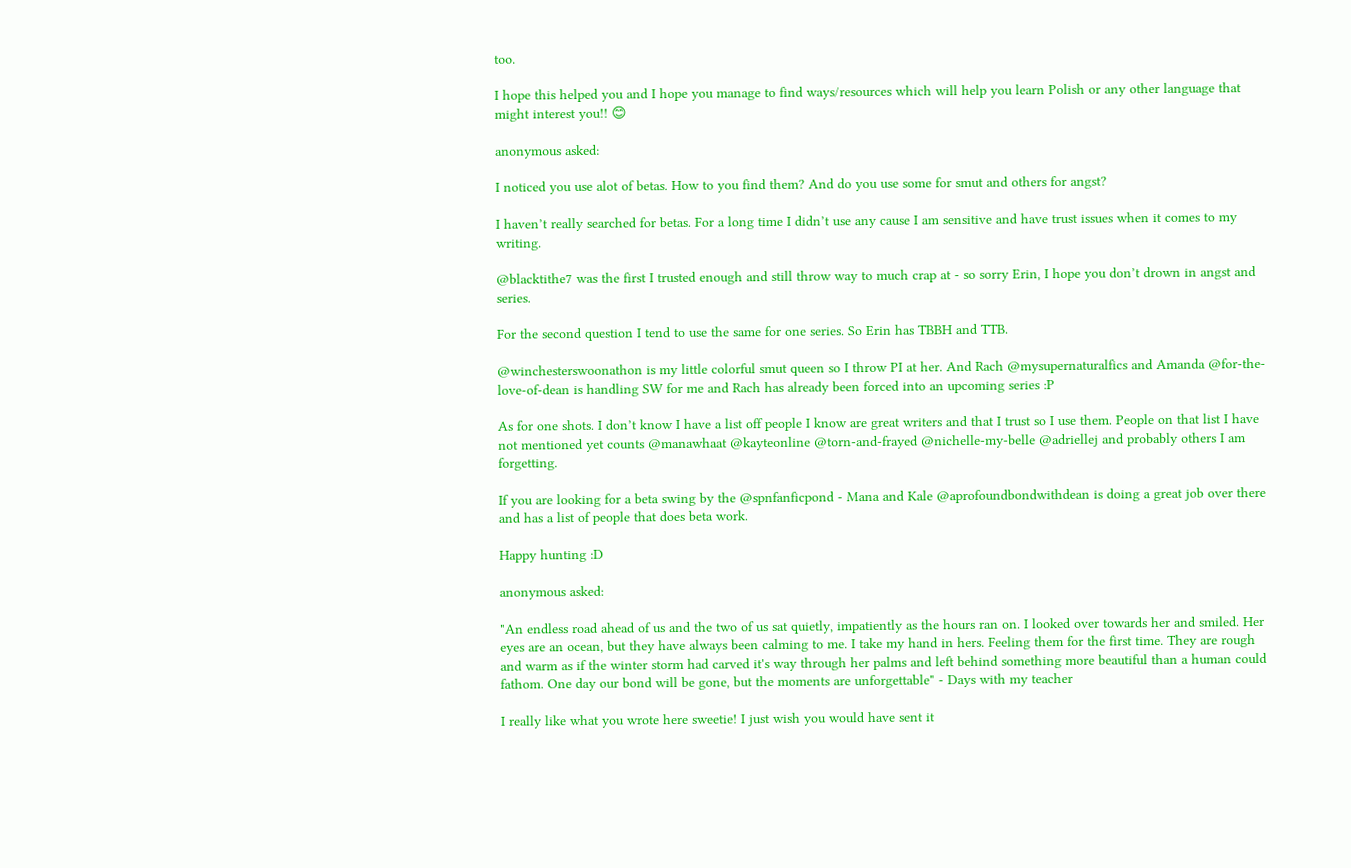too.

I hope this helped you and I hope you manage to find ways/resources which will help you learn Polish or any other language that might interest you!! 😊

anonymous asked:

I noticed you use alot of betas. How to you find them? And do you use some for smut and others for angst?

I haven’t really searched for betas. For a long time I didn’t use any cause I am sensitive and have trust issues when it comes to my writing.

@blacktithe7 was the first I trusted enough and still throw way to much crap at - so sorry Erin, I hope you don’t drown in angst and series.

For the second question I tend to use the same for one series. So Erin has TBBH and TTB.

@winchesterswoonathon is my little colorful smut queen so I throw PI at her. And Rach @mysupernaturalfics and Amanda @for-the-love-of-dean is handling SW for me and Rach has already been forced into an upcoming series :P

As for one shots. I don’t know I have a list off people I know are great writers and that I trust so I use them. People on that list I have not mentioned yet counts @manawhaat @kayteonline @torn-and-frayed @nichelle-my-belle @adriellej and probably others I am forgetting.

If you are looking for a beta swing by the @spnfanficpond - Mana and Kale @aprofoundbondwithdean is doing a great job over there and has a list of people that does beta work.

Happy hunting :D

anonymous asked:

"An endless road ahead of us and the two of us sat quietly, impatiently as the hours ran on. I looked over towards her and smiled. Her eyes are an ocean, but they have always been calming to me. I take my hand in hers. Feeling them for the first time. They are rough and warm as if the winter storm had carved it's way through her palms and left behind something more beautiful than a human could fathom. One day our bond will be gone, but the moments are unforgettable" - Days with my teacher

I really like what you wrote here sweetie! I just wish you would have sent it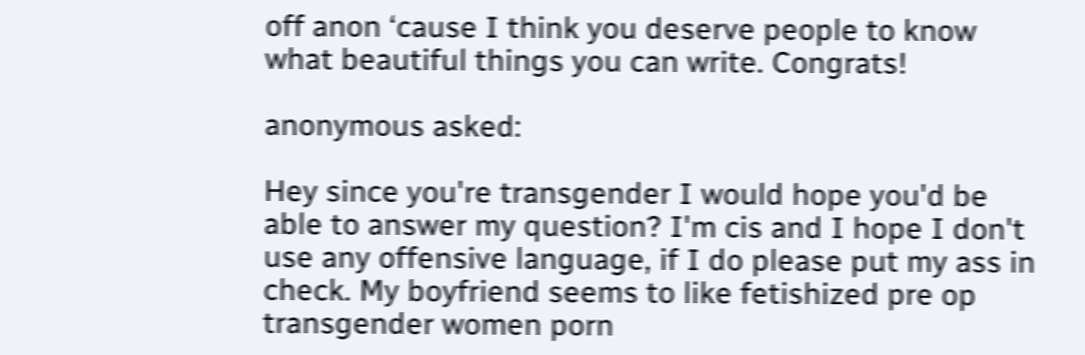off anon ‘cause I think you deserve people to know what beautiful things you can write. Congrats!

anonymous asked:

Hey since you're transgender I would hope you'd be able to answer my question? I'm cis and I hope I don't use any offensive language, if I do please put my ass in check. My boyfriend seems to like fetishized pre op transgender women porn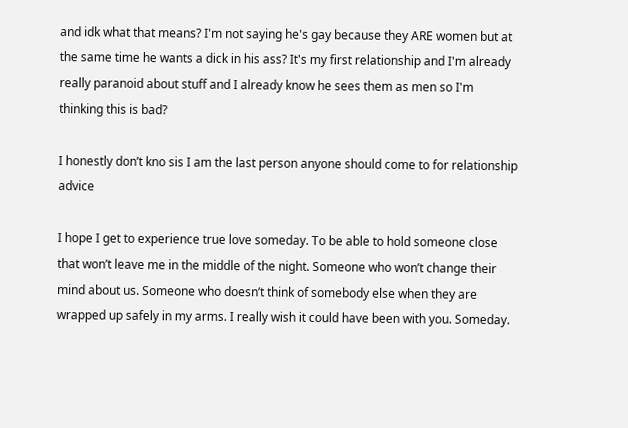and idk what that means? I'm not saying he's gay because they ARE women but at the same time he wants a dick in his ass? It's my first relationship and I'm already really paranoid about stuff and I already know he sees them as men so I'm thinking this is bad?

I honestly don’t kno sis I am the last person anyone should come to for relationship advice

I hope I get to experience true love someday. To be able to hold someone close that won’t leave me in the middle of the night. Someone who won’t change their mind about us. Someone who doesn’t think of somebody else when they are wrapped up safely in my arms. I really wish it could have been with you. Someday.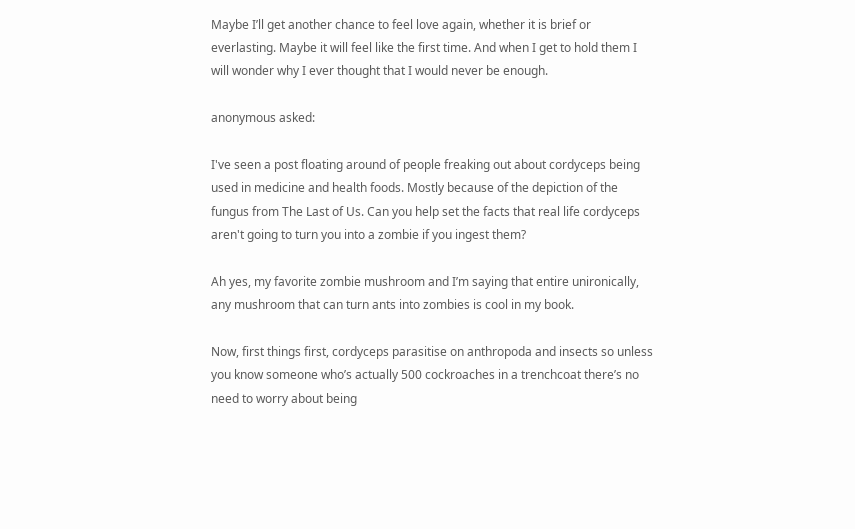Maybe I’ll get another chance to feel love again, whether it is brief or everlasting. Maybe it will feel like the first time. And when I get to hold them I will wonder why I ever thought that I would never be enough.

anonymous asked:

I've seen a post floating around of people freaking out about cordyceps being used in medicine and health foods. Mostly because of the depiction of the fungus from The Last of Us. Can you help set the facts that real life cordyceps aren't going to turn you into a zombie if you ingest them?

Ah yes, my favorite zombie mushroom and I’m saying that entire unironically, any mushroom that can turn ants into zombies is cool in my book.

Now, first things first, cordyceps parasitise on anthropoda and insects so unless you know someone who’s actually 500 cockroaches in a trenchcoat there’s no need to worry about being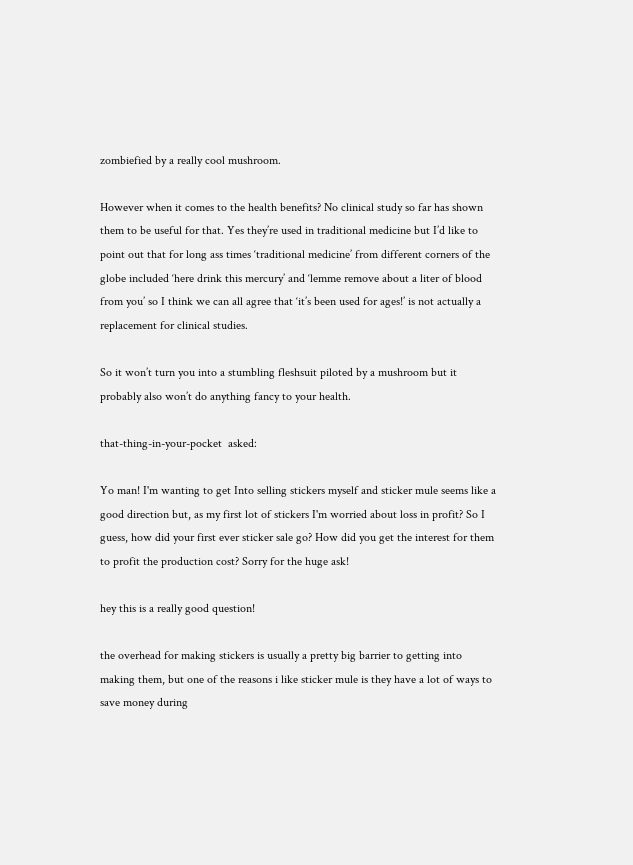zombiefied by a really cool mushroom.

However when it comes to the health benefits? No clinical study so far has shown them to be useful for that. Yes they’re used in traditional medicine but I’d like to point out that for long ass times ‘traditional medicine’ from different corners of the globe included ‘here drink this mercury’ and ‘lemme remove about a liter of blood from you’ so I think we can all agree that ‘it’s been used for ages!’ is not actually a replacement for clinical studies.

So it won’t turn you into a stumbling fleshsuit piloted by a mushroom but it probably also won’t do anything fancy to your health.

that-thing-in-your-pocket  asked:

Yo man! I'm wanting to get Into selling stickers myself and sticker mule seems like a good direction but, as my first lot of stickers I'm worried about loss in profit? So I guess, how did your first ever sticker sale go? How did you get the interest for them to profit the production cost? Sorry for the huge ask!

hey this is a really good question!

the overhead for making stickers is usually a pretty big barrier to getting into making them, but one of the reasons i like sticker mule is they have a lot of ways to save money during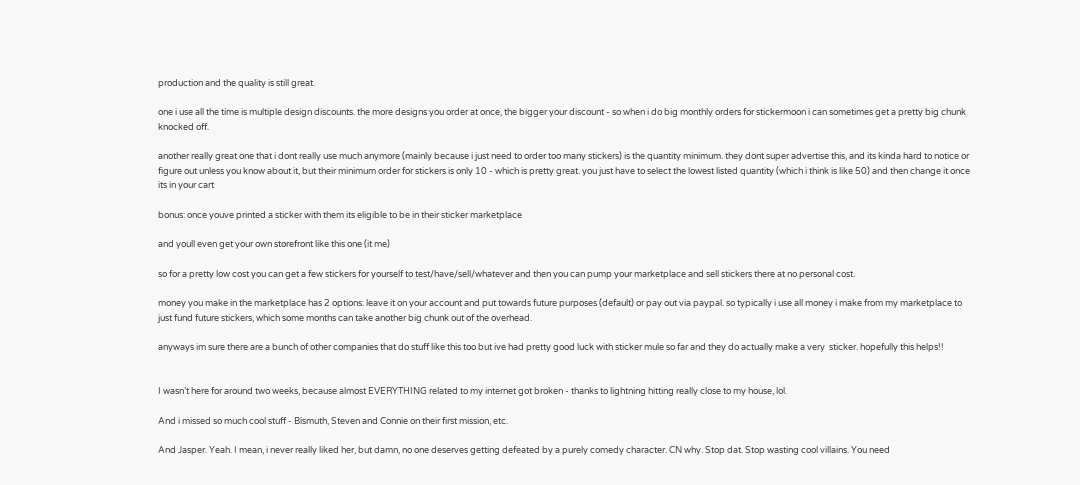production and the quality is still great.

one i use all the time is multiple design discounts. the more designs you order at once, the bigger your discount - so when i do big monthly orders for stickermoon i can sometimes get a pretty big chunk knocked off.

another really great one that i dont really use much anymore (mainly because i just need to order too many stickers) is the quantity minimum. they dont super advertise this, and its kinda hard to notice or figure out unless you know about it, but their minimum order for stickers is only 10 - which is pretty great. you just have to select the lowest listed quantity (which i think is like 50) and then change it once its in your cart

bonus: once youve printed a sticker with them its eligible to be in their sticker marketplace

and youll even get your own storefront like this one (it me)

so for a pretty low cost you can get a few stickers for yourself to test/have/sell/whatever and then you can pump your marketplace and sell stickers there at no personal cost.

money you make in the marketplace has 2 options: leave it on your account and put towards future purposes (default) or pay out via paypal. so typically i use all money i make from my marketplace to just fund future stickers, which some months can take another big chunk out of the overhead.

anyways im sure there are a bunch of other companies that do stuff like this too but ive had pretty good luck with sticker mule so far and they do actually make a very  sticker. hopefully this helps!!


I wasn’t here for around two weeks, because almost EVERYTHING related to my internet got broken - thanks to lightning hitting really close to my house, lol.

And i missed so much cool stuff - Bismuth, Steven and Connie on their first mission, etc.

And Jasper. Yeah. I mean, i never really liked her, but damn, no one deserves getting defeated by a purely comedy character. CN why. Stop dat. Stop wasting cool villains. You need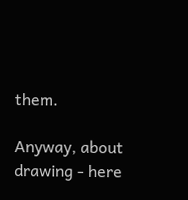them.

Anyway, about drawing - here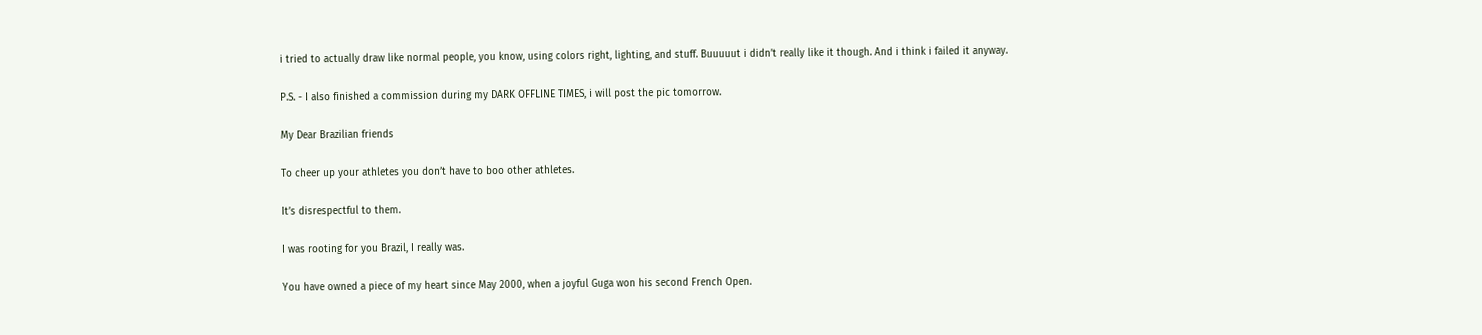i tried to actually draw like normal people, you know, using colors right, lighting, and stuff. Buuuuut i didn’t really like it though. And i think i failed it anyway.

P.S. - I also finished a commission during my DARK OFFLINE TIMES, i will post the pic tomorrow.

My Dear Brazilian friends

To cheer up your athletes you don’t have to boo other athletes.

It’s disrespectful to them.

I was rooting for you Brazil, I really was.

You have owned a piece of my heart since May 2000, when a joyful Guga won his second French Open.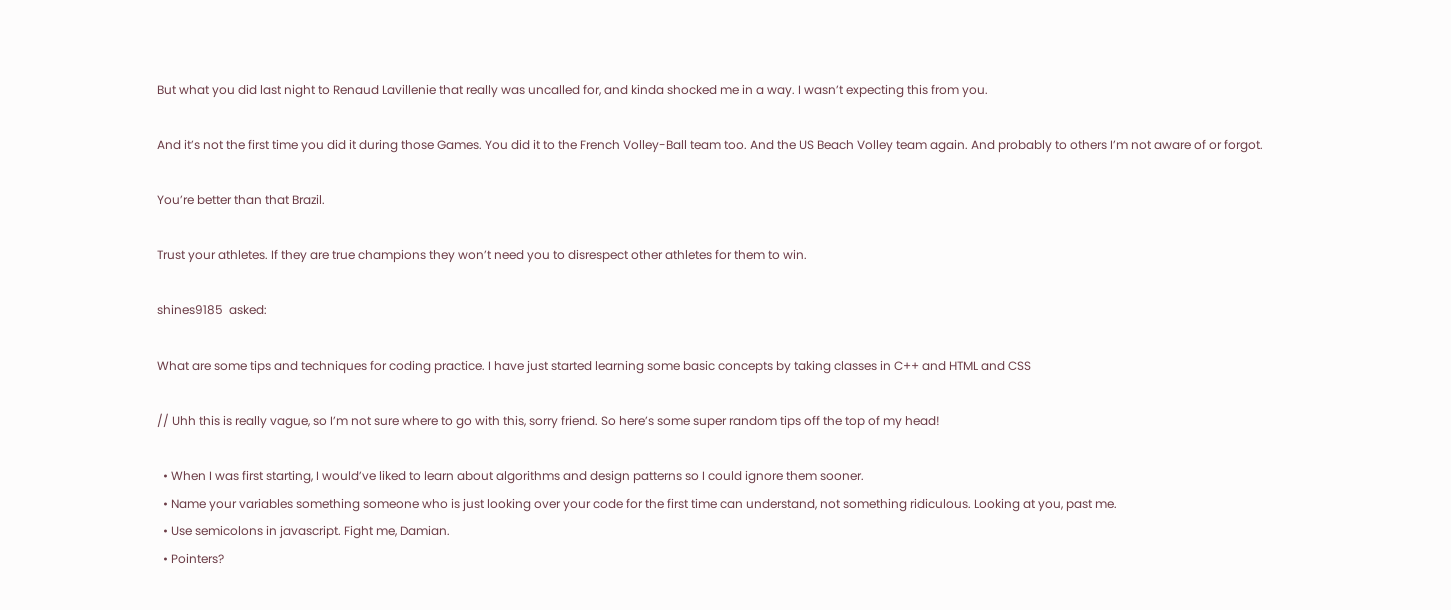But what you did last night to Renaud Lavillenie that really was uncalled for, and kinda shocked me in a way. I wasn’t expecting this from you.

And it’s not the first time you did it during those Games. You did it to the French Volley-Ball team too. And the US Beach Volley team again. And probably to others I’m not aware of or forgot.

You’re better than that Brazil.

Trust your athletes. If they are true champions they won’t need you to disrespect other athletes for them to win.

shines9185  asked:

What are some tips and techniques for coding practice. I have just started learning some basic concepts by taking classes in C++ and HTML and CSS

// Uhh this is really vague, so I’m not sure where to go with this, sorry friend. So here’s some super random tips off the top of my head!

  • When I was first starting, I would’ve liked to learn about algorithms and design patterns so I could ignore them sooner.
  • Name your variables something someone who is just looking over your code for the first time can understand, not something ridiculous. Looking at you, past me.
  • Use semicolons in javascript. Fight me, Damian.
  • Pointers?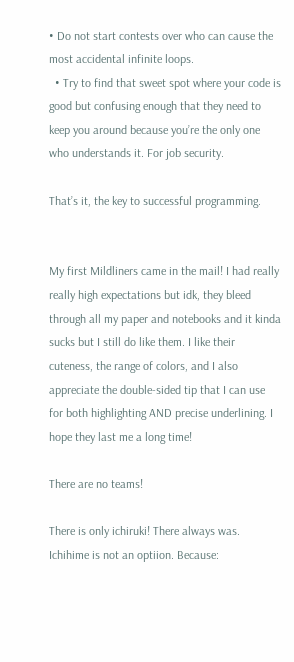• Do not start contests over who can cause the most accidental infinite loops.
  • Try to find that sweet spot where your code is good but confusing enough that they need to keep you around because you’re the only one who understands it. For job security.

That’s it, the key to successful programming.


My first Mildliners came in the mail! I had really really high expectations but idk, they bleed through all my paper and notebooks and it kinda sucks but I still do like them. I like their cuteness, the range of colors, and I also appreciate the double-sided tip that I can use for both highlighting AND precise underlining. I hope they last me a long time!

There are no teams!

There is only ichiruki! There always was. Ichihime is not an optiion. Because: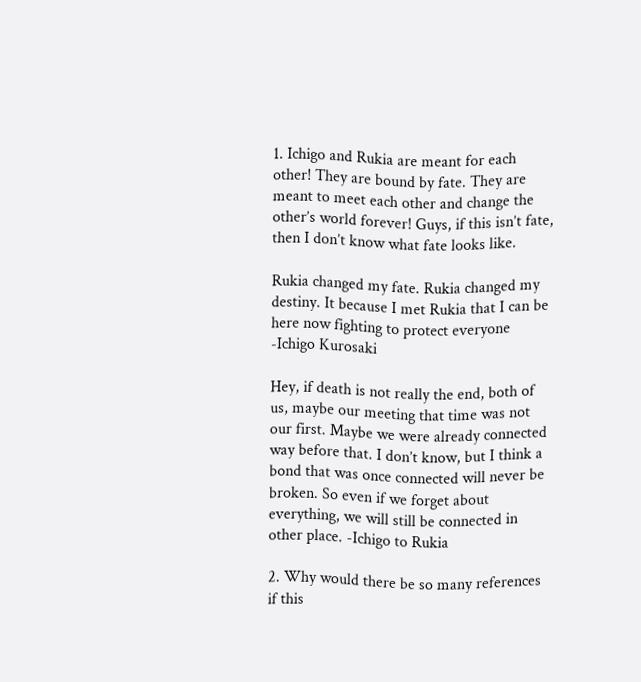1. Ichigo and Rukia are meant for each other! They are bound by fate. They are meant to meet each other and change the other’s world forever! Guys, if this isn’t fate, then I don’t know what fate looks like.

Rukia changed my fate. Rukia changed my destiny. It because I met Rukia that I can be here now fighting to protect everyone -Ichigo Kurosaki

Hey, if death is not really the end, both of us, maybe our meeting that time was not our first. Maybe we were already connected way before that. I don’t know, but I think a bond that was once connected will never be broken. So even if we forget about everything, we will still be connected in other place. -Ichigo to Rukia

2. Why would there be so many references if this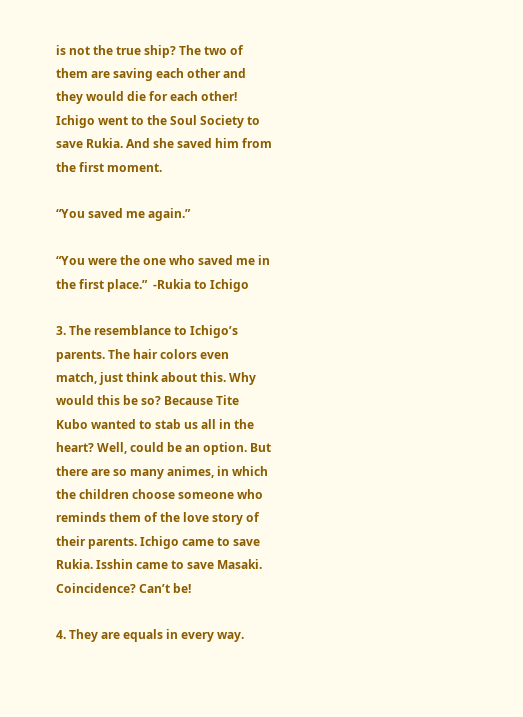is not the true ship? The two of them are saving each other and they would die for each other! Ichigo went to the Soul Society to save Rukia. And she saved him from the first moment.

“You saved me again.”

“You were the one who saved me in the first place.”  -Rukia to Ichigo

3. The resemblance to Ichigo’s parents. The hair colors even match, just think about this. Why would this be so? Because Tite Kubo wanted to stab us all in the heart? Well, could be an option. But there are so many animes, in which the children choose someone who reminds them of the love story of their parents. Ichigo came to save Rukia. Isshin came to save Masaki. Coincidence? Can’t be!

4. They are equals in every way.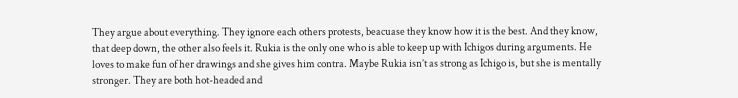They argue about everything. They ignore each others protests, beacuase they know how it is the best. And they know, that deep down, the other also feels it. Rukia is the only one who is able to keep up with Ichigos during arguments. He loves to make fun of her drawings and she gives him contra. Maybe Rukia isn’t as strong as Ichigo is, but she is mentally stronger. They are both hot-headed and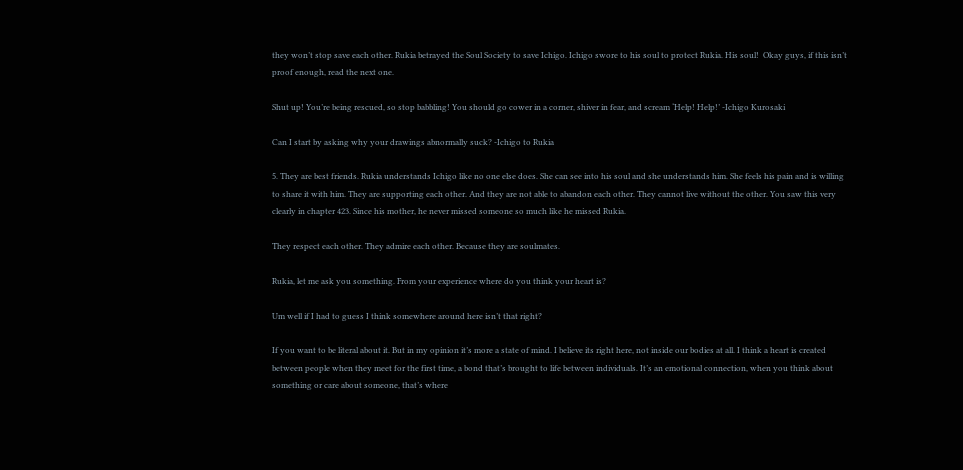they won’t stop save each other. Rukia betrayed the Soul Society to save Ichigo. Ichigo swore to his soul to protect Rukia. His soul!  Okay guys, if this isn’t proof enough, read the next one.

Shut up! You’re being rescued, so stop babbling! You should go cower in a corner, shiver in fear, and scream ‘Help! Help!’ -Ichigo Kurosaki

Can I start by asking why your drawings abnormally suck? -Ichigo to Rukia

5. They are best friends. Rukia understands Ichigo like no one else does. She can see into his soul and she understands him. She feels his pain and is willing to share it with him. They are supporting each other. And they are not able to abandon each other. They cannot live without the other. You saw this very clearly in chapter 423. Since his mother, he never missed someone so much like he missed Rukia.

They respect each other. They admire each other. Because they are soulmates.

Rukia, let me ask you something. From your experience where do you think your heart is?

Um well if I had to guess I think somewhere around here isn’t that right?

If you want to be literal about it. But in my opinion it’s more a state of mind. I believe its right here, not inside our bodies at all. I think a heart is created between people when they meet for the first time, a bond that’s brought to life between individuals. It’s an emotional connection, when you think about something or care about someone, that’s where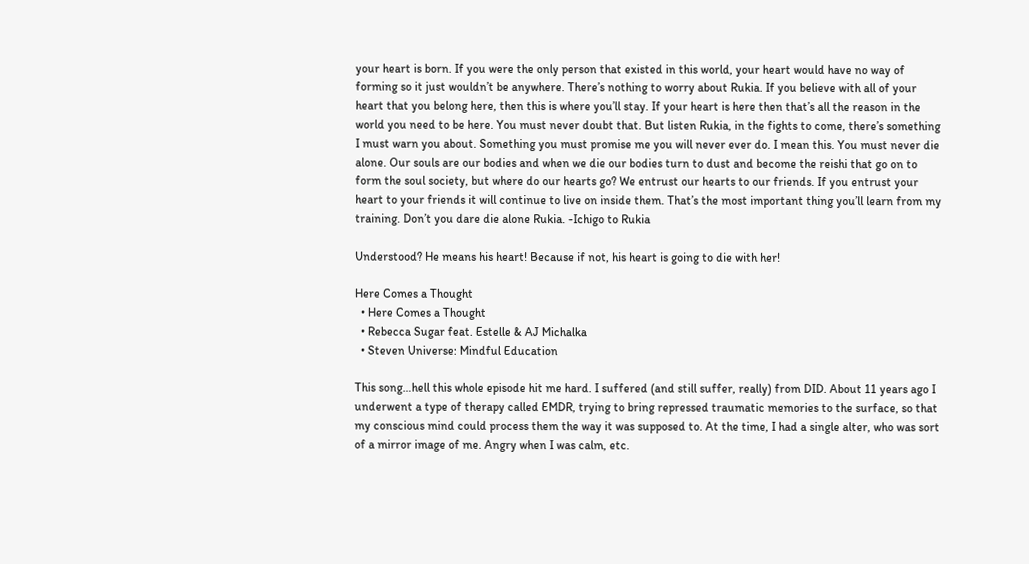your heart is born. If you were the only person that existed in this world, your heart would have no way of forming so it just wouldn’t be anywhere. There’s nothing to worry about Rukia. If you believe with all of your heart that you belong here, then this is where you’ll stay. If your heart is here then that’s all the reason in the world you need to be here. You must never doubt that. But listen Rukia, in the fights to come, there’s something I must warn you about. Something you must promise me you will never ever do. I mean this. You must never die alone. Our souls are our bodies and when we die our bodies turn to dust and become the reishi that go on to form the soul society, but where do our hearts go? We entrust our hearts to our friends. If you entrust your heart to your friends it will continue to live on inside them. That’s the most important thing you’ll learn from my training. Don’t you dare die alone Rukia. -Ichigo to Rukia

Understood? He means his heart! Because if not, his heart is going to die with her!

Here Comes a Thought
  • Here Comes a Thought
  • Rebecca Sugar feat. Estelle & AJ Michalka
  • Steven Universe: Mindful Education

This song…hell this whole episode hit me hard. I suffered (and still suffer, really) from DID. About 11 years ago I underwent a type of therapy called EMDR, trying to bring repressed traumatic memories to the surface, so that my conscious mind could process them the way it was supposed to. At the time, I had a single alter, who was sort of a mirror image of me. Angry when I was calm, etc.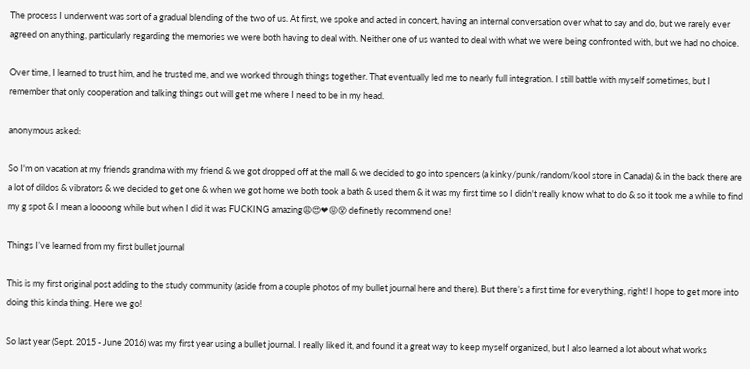The process I underwent was sort of a gradual blending of the two of us. At first, we spoke and acted in concert, having an internal conversation over what to say and do, but we rarely ever agreed on anything, particularly regarding the memories we were both having to deal with. Neither one of us wanted to deal with what we were being confronted with, but we had no choice.

Over time, I learned to trust him, and he trusted me, and we worked through things together. That eventually led me to nearly full integration. I still battle with myself sometimes, but I remember that only cooperation and talking things out will get me where I need to be in my head.

anonymous asked:

So I'm on vacation at my friends grandma with my friend & we got dropped off at the mall & we decided to go into spencers (a kinky/punk/random/kool store in Canada) & in the back there are a lot of dildos & vibrators & we decided to get one & when we got home we both took a bath & used them & it was my first time so I didn't really know what to do & so it took me a while to find my g spot & I mean a loooong while but when I did it was FUCKING amazing😩😍❤😝😵 definetly recommend one!

Things I’ve learned from my first bullet journal

This is my first original post adding to the study community (aside from a couple photos of my bullet journal here and there). But there’s a first time for everything, right! I hope to get more into doing this kinda thing. Here we go!

So last year (Sept. 2015 - June 2016) was my first year using a bullet journal. I really liked it, and found it a great way to keep myself organized, but I also learned a lot about what works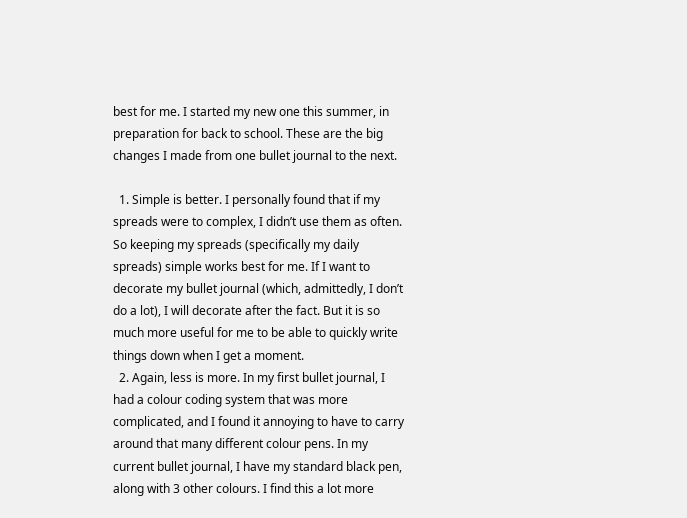best for me. I started my new one this summer, in preparation for back to school. These are the big changes I made from one bullet journal to the next.

  1. Simple is better. I personally found that if my spreads were to complex, I didn’t use them as often. So keeping my spreads (specifically my daily spreads) simple works best for me. If I want to decorate my bullet journal (which, admittedly, I don’t do a lot), I will decorate after the fact. But it is so much more useful for me to be able to quickly write things down when I get a moment.
  2. Again, less is more. In my first bullet journal, I had a colour coding system that was more complicated, and I found it annoying to have to carry around that many different colour pens. In my current bullet journal, I have my standard black pen, along with 3 other colours. I find this a lot more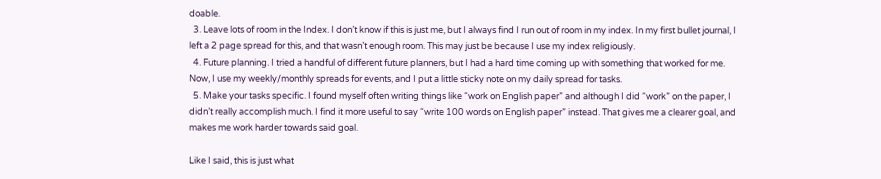doable.
  3. Leave lots of room in the Index. I don’t know if this is just me, but I always find I run out of room in my index. In my first bullet journal, I left a 2 page spread for this, and that wasn’t enough room. This may just be because I use my index religiously.
  4. Future planning. I tried a handful of different future planners, but I had a hard time coming up with something that worked for me. Now, I use my weekly/monthly spreads for events, and I put a little sticky note on my daily spread for tasks.
  5. Make your tasks specific. I found myself often writing things like “work on English paper” and although I did “work” on the paper, I didn’t really accomplish much. I find it more useful to say “write 100 words on English paper” instead. That gives me a clearer goal, and makes me work harder towards said goal.

Like I said, this is just what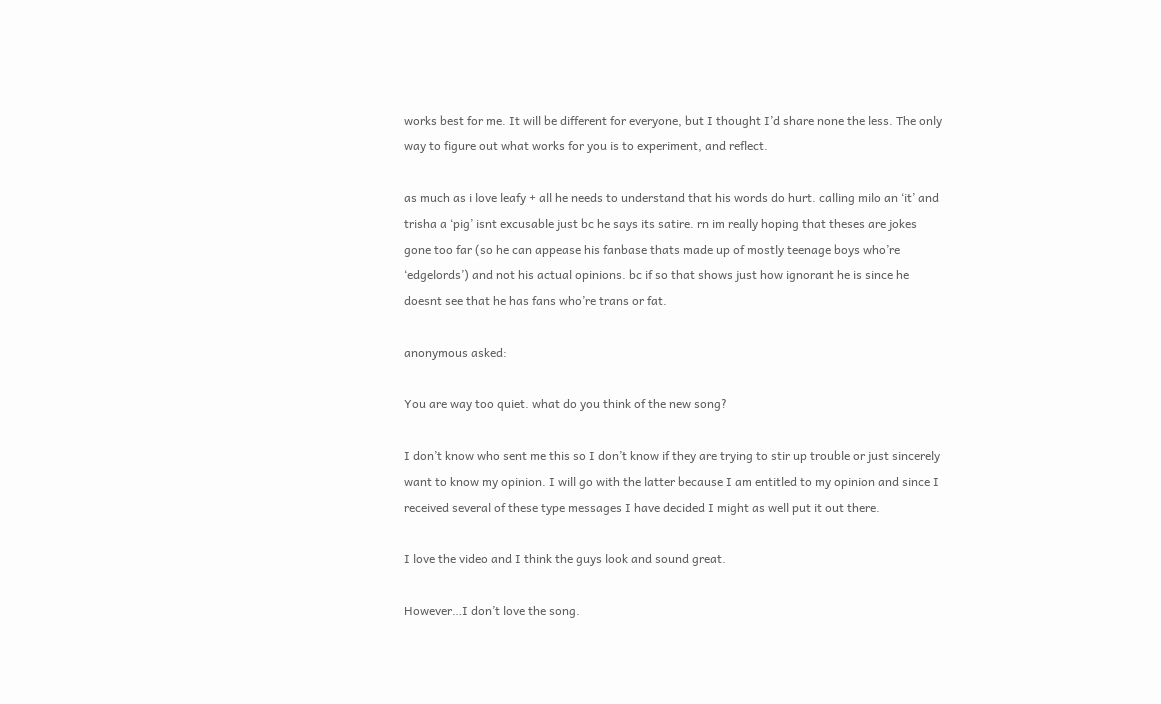works best for me. It will be different for everyone, but I thought I’d share none the less. The only way to figure out what works for you is to experiment, and reflect.

as much as i love leafy + all he needs to understand that his words do hurt. calling milo an ‘it’ and trisha a ‘pig’ isnt excusable just bc he says its satire. rn im really hoping that theses are jokes gone too far (so he can appease his fanbase thats made up of mostly teenage boys who’re ‘edgelords’) and not his actual opinions. bc if so that shows just how ignorant he is since he doesnt see that he has fans who’re trans or fat.

anonymous asked:

You are way too quiet. what do you think of the new song?

I don’t know who sent me this so I don’t know if they are trying to stir up trouble or just sincerely want to know my opinion. I will go with the latter because I am entitled to my opinion and since I received several of these type messages I have decided I might as well put it out there.

I love the video and I think the guys look and sound great.

However…I don’t love the song.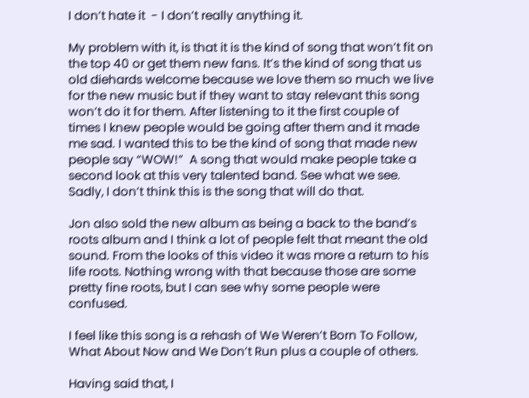I don’t hate it  - I don’t really anything it.

My problem with it, is that it is the kind of song that won’t fit on the top 40 or get them new fans. It’s the kind of song that us old diehards welcome because we love them so much we live for the new music but if they want to stay relevant this song won’t do it for them. After listening to it the first couple of times I knew people would be going after them and it made me sad. I wanted this to be the kind of song that made new people say “WOW!”  A song that would make people take a second look at this very talented band. See what we see. Sadly, I don’t think this is the song that will do that.

Jon also sold the new album as being a back to the band’s roots album and I think a lot of people felt that meant the old sound. From the looks of this video it was more a return to his life roots. Nothing wrong with that because those are some pretty fine roots, but I can see why some people were confused.

I feel like this song is a rehash of We Weren’t Born To Follow, What About Now and We Don’t Run plus a couple of others.

Having said that, I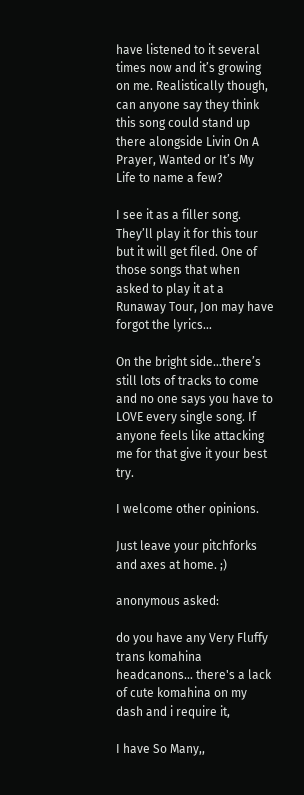have listened to it several times now and it’s growing on me. Realistically though, can anyone say they think this song could stand up there alongside Livin On A Prayer, Wanted or It’s My Life to name a few?

I see it as a filler song. They’ll play it for this tour but it will get filed. One of those songs that when asked to play it at a Runaway Tour, Jon may have forgot the lyrics…

On the bright side…there’s still lots of tracks to come and no one says you have to LOVE every single song. If anyone feels like attacking me for that give it your best try.

I welcome other opinions.

Just leave your pitchforks and axes at home. ;)

anonymous asked:

do you have any Very Fluffy trans komahina headcanons... there's a lack of cute komahina on my dash and i require it,

I have So Many,,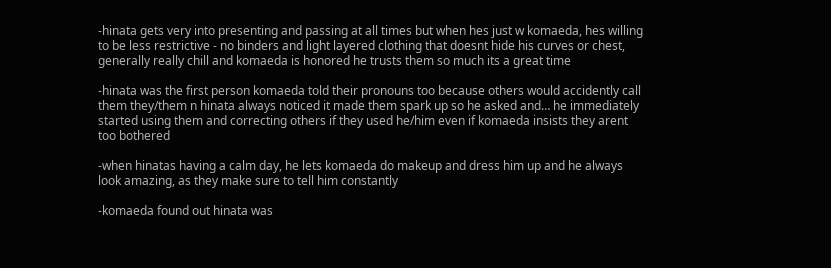-hinata gets very into presenting and passing at all times but when hes just w komaeda, hes willing to be less restrictive - no binders and light layered clothing that doesnt hide his curves or chest, generally really chill and komaeda is honored he trusts them so much its a great time

-hinata was the first person komaeda told their pronouns too because others would accidently call them they/them n hinata always noticed it made them spark up so he asked and… he immediately started using them and correcting others if they used he/him even if komaeda insists they arent too bothered

-when hinatas having a calm day, he lets komaeda do makeup and dress him up and he always look amazing, as they make sure to tell him constantly

-komaeda found out hinata was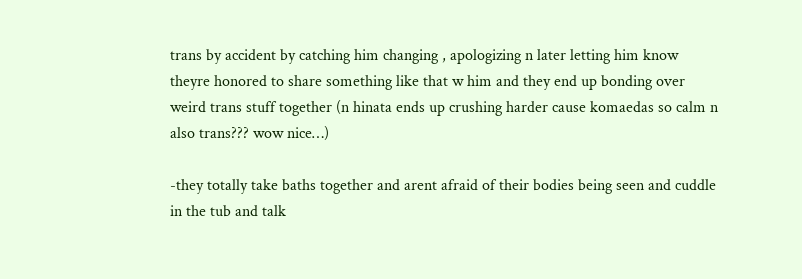trans by accident by catching him changing , apologizing n later letting him know theyre honored to share something like that w him and they end up bonding over weird trans stuff together (n hinata ends up crushing harder cause komaedas so calm n also trans??? wow nice…)

-they totally take baths together and arent afraid of their bodies being seen and cuddle in the tub and talk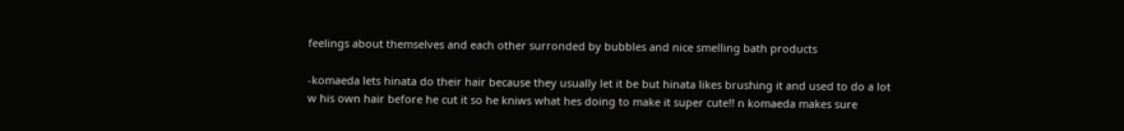feelings about themselves and each other surronded by bubbles and nice smelling bath products

-komaeda lets hinata do their hair because they usually let it be but hinata likes brushing it and used to do a lot w his own hair before he cut it so he kniws what hes doing to make it super cute!! n komaeda makes sure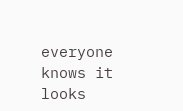everyone knows it looks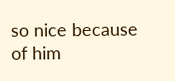so nice because of him